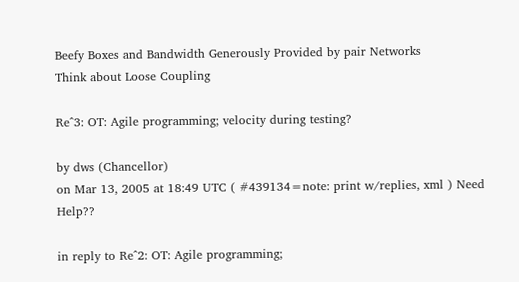Beefy Boxes and Bandwidth Generously Provided by pair Networks
Think about Loose Coupling

Re^3: OT: Agile programming; velocity during testing?

by dws (Chancellor)
on Mar 13, 2005 at 18:49 UTC ( #439134=note: print w/replies, xml ) Need Help??

in reply to Re^2: OT: Agile programming;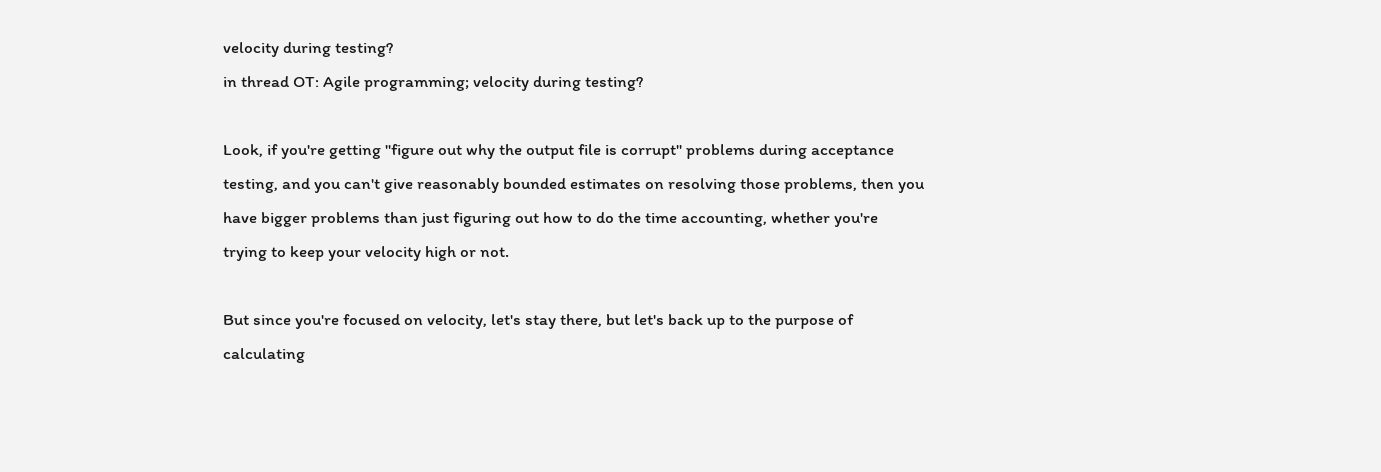velocity during testing?
in thread OT: Agile programming; velocity during testing?

Look, if you're getting "figure out why the output file is corrupt" problems during acceptance testing, and you can't give reasonably bounded estimates on resolving those problems, then you have bigger problems than just figuring out how to do the time accounting, whether you're trying to keep your velocity high or not.

But since you're focused on velocity, let's stay there, but let's back up to the purpose of calculating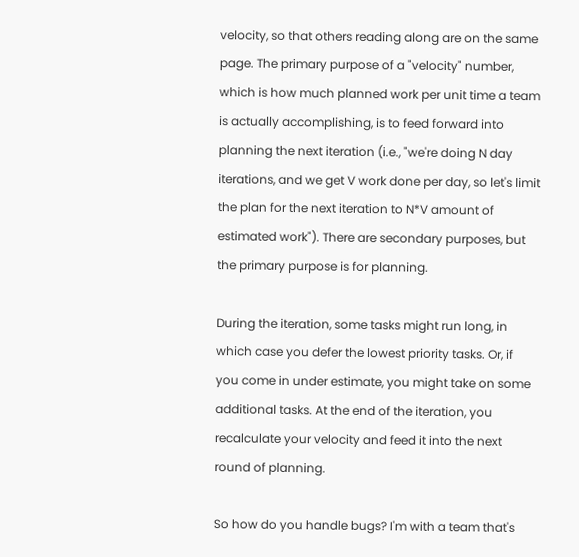velocity, so that others reading along are on the same page. The primary purpose of a "velocity" number, which is how much planned work per unit time a team is actually accomplishing, is to feed forward into planning the next iteration (i.e., "we're doing N day iterations, and we get V work done per day, so let's limit the plan for the next iteration to N*V amount of estimated work"). There are secondary purposes, but the primary purpose is for planning.

During the iteration, some tasks might run long, in which case you defer the lowest priority tasks. Or, if you come in under estimate, you might take on some additional tasks. At the end of the iteration, you recalculate your velocity and feed it into the next round of planning.

So how do you handle bugs? I'm with a team that's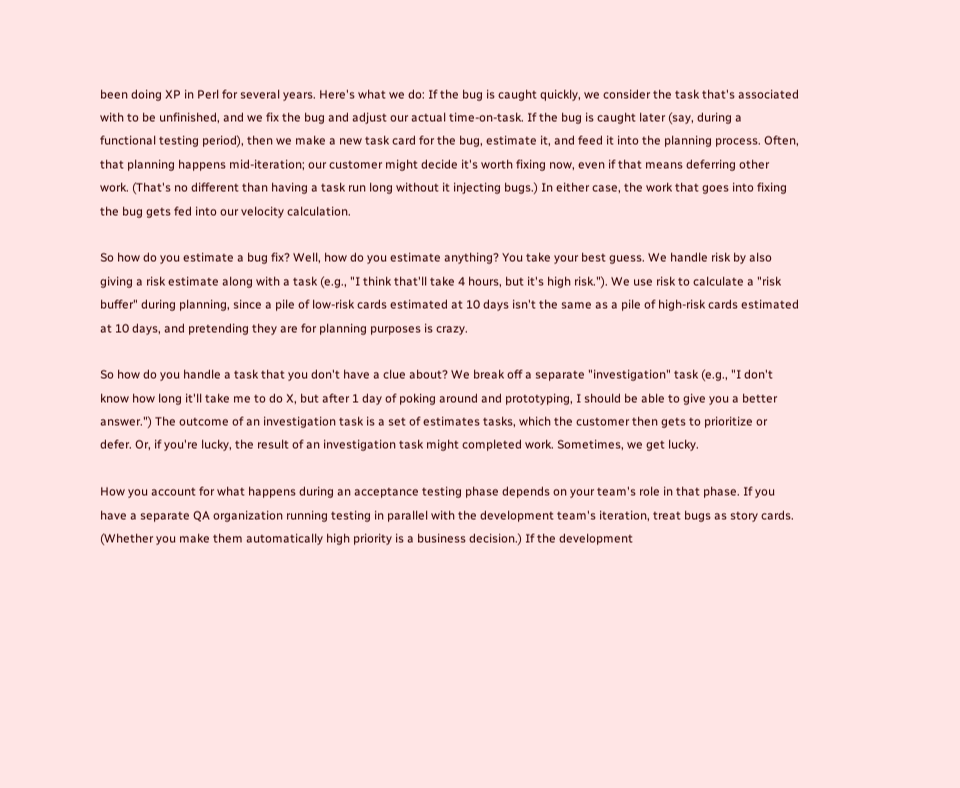been doing XP in Perl for several years. Here's what we do: If the bug is caught quickly, we consider the task that's associated with to be unfinished, and we fix the bug and adjust our actual time-on-task. If the bug is caught later (say, during a functional testing period), then we make a new task card for the bug, estimate it, and feed it into the planning process. Often, that planning happens mid-iteration; our customer might decide it's worth fixing now, even if that means deferring other work. (That's no different than having a task run long without it injecting bugs.) In either case, the work that goes into fixing the bug gets fed into our velocity calculation.

So how do you estimate a bug fix? Well, how do you estimate anything? You take your best guess. We handle risk by also giving a risk estimate along with a task (e.g., "I think that'll take 4 hours, but it's high risk."). We use risk to calculate a "risk buffer" during planning, since a pile of low-risk cards estimated at 10 days isn't the same as a pile of high-risk cards estimated at 10 days, and pretending they are for planning purposes is crazy.

So how do you handle a task that you don't have a clue about? We break off a separate "investigation" task (e.g., "I don't know how long it'll take me to do X, but after 1 day of poking around and prototyping, I should be able to give you a better answer.") The outcome of an investigation task is a set of estimates tasks, which the customer then gets to prioritize or defer. Or, if you're lucky, the result of an investigation task might completed work. Sometimes, we get lucky.

How you account for what happens during an acceptance testing phase depends on your team's role in that phase. If you have a separate QA organization running testing in parallel with the development team's iteration, treat bugs as story cards. (Whether you make them automatically high priority is a business decision.) If the development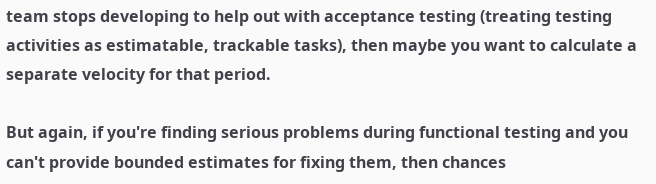team stops developing to help out with acceptance testing (treating testing activities as estimatable, trackable tasks), then maybe you want to calculate a separate velocity for that period.

But again, if you're finding serious problems during functional testing and you can't provide bounded estimates for fixing them, then chances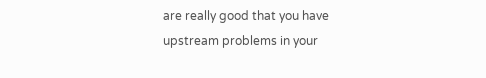are really good that you have upstream problems in your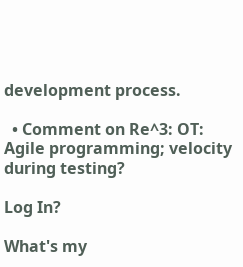development process.

  • Comment on Re^3: OT: Agile programming; velocity during testing?

Log In?

What's my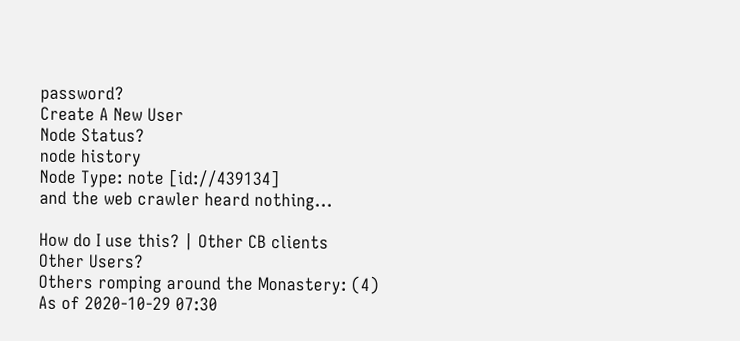password?
Create A New User
Node Status?
node history
Node Type: note [id://439134]
and the web crawler heard nothing...

How do I use this? | Other CB clients
Other Users?
Others romping around the Monastery: (4)
As of 2020-10-29 07:30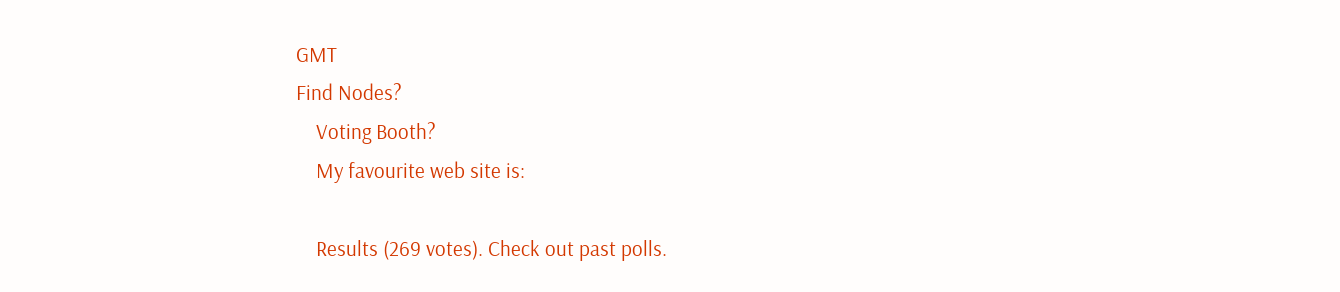GMT
Find Nodes?
    Voting Booth?
    My favourite web site is:

    Results (269 votes). Check out past polls.